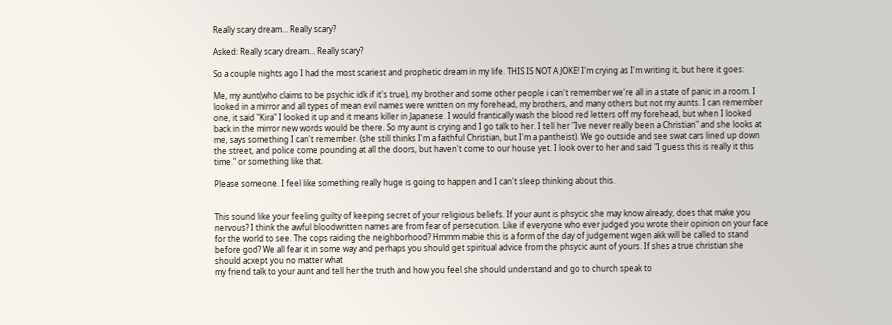Really scary dream… Really scary?

Asked: Really scary dream… Really scary?

So a couple nights ago I had the most scariest and prophetic dream in my life. THIS IS NOT A JOKE! I'm crying as I'm writing it, but here it goes:

Me, my aunt(who claims to be psychic idk if it's true), my brother and some other people i can't remember we're all in a state of panic in a room. I looked in a mirror and all types of mean evil names were written on my forehead, my brothers, and many others but not my aunts. I can remember one, it said "Kira" I looked it up and it means killer in Japanese. I would frantically wash the blood red letters off my forehead, but when I looked back in the mirror new words would be there. So my aunt is crying and I go talk to her. I tell her "Ive never really been a Christian" and she looks at me, says something I can't remember. (she still thinks I'm a faithful Christian, but I'm a pantheist). We go outside and see swat cars lined up down the street, and police come pounding at all the doors, but haven't come to our house yet. I look over to her and said "I guess this is really it this time." or something like that.

Please someone. I feel like something really huge is going to happen and I can't sleep thinking about this.


This sound like your feeling guilty of keeping secret of your religious beliefs. If your aunt is phsycic she may know already, does that make you nervous? I think the awful bloodwritten names are from fear of persecution. Like if everyone who ever judged you wrote their opinion on your face for the world to see. The cops raiding the neighborhood? Hmmm mabie this is a form of the day of judgement wgen akk will be called to stand before god? We all fear it in some way and perhaps you should get spiritual advice from the phsycic aunt of yours. If shes a true christian she should acxept you no matter what
my friend talk to your aunt and tell her the truth and how you feel she should understand and go to church speak to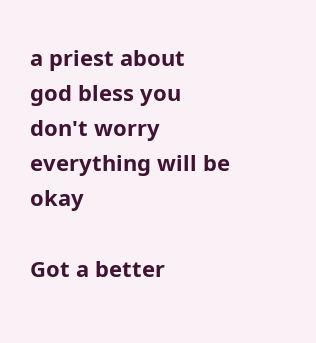a priest about god bless you don't worry everything will be okay

Got a better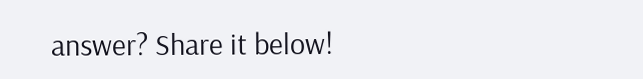answer? Share it below!